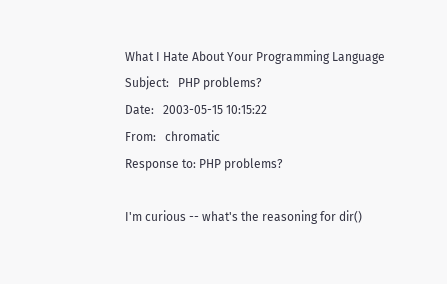What I Hate About Your Programming Language
Subject:   PHP problems?
Date:   2003-05-15 10:15:22
From:   chromatic
Response to: PHP problems?

I'm curious -- what's the reasoning for dir()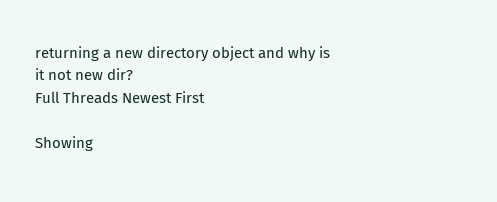returning a new directory object and why is it not new dir?
Full Threads Newest First

Showing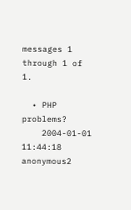messages 1 through 1 of 1.

  • PHP problems?
    2004-01-01 11:44:18  anonymous2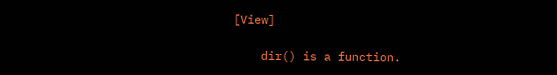[View]

    dir() is a function.